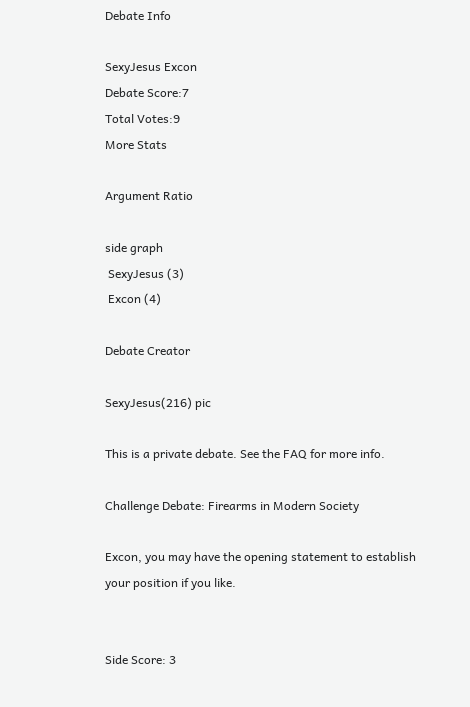Debate Info

SexyJesus Excon
Debate Score:7
Total Votes:9
More Stats

Argument Ratio

side graph
 SexyJesus (3)
 Excon (4)

Debate Creator

SexyJesus(216) pic

This is a private debate. See the FAQ for more info.

Challenge Debate: Firearms in Modern Society

Excon, you may have the opening statement to establish your position if you like.


Side Score: 3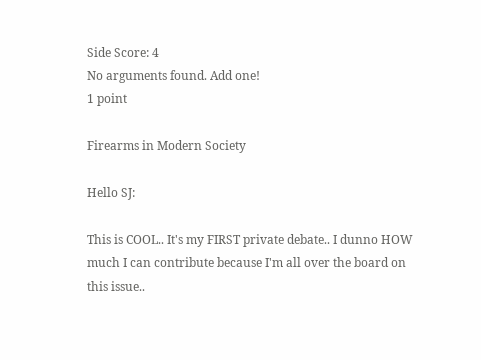Side Score: 4
No arguments found. Add one!
1 point

Firearms in Modern Society

Hello SJ:

This is COOL.. It's my FIRST private debate.. I dunno HOW much I can contribute because I'm all over the board on this issue..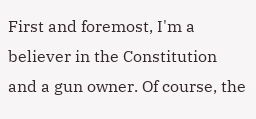First and foremost, I'm a believer in the Constitution and a gun owner. Of course, the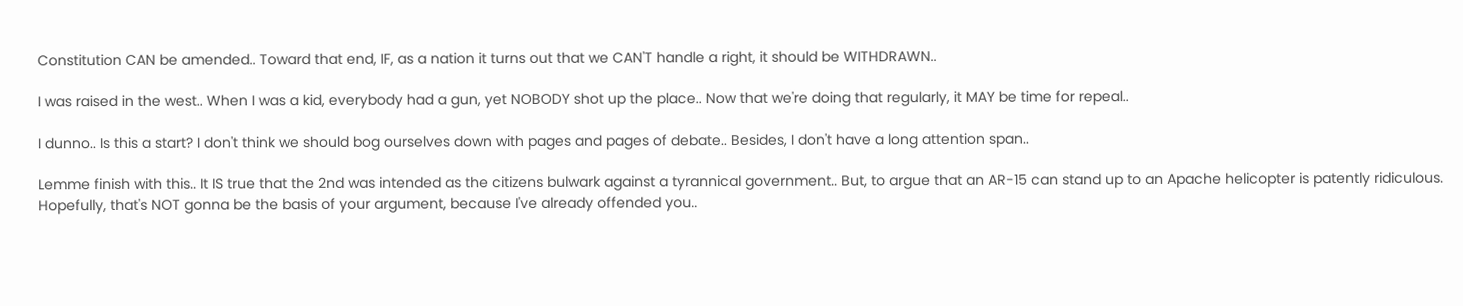Constitution CAN be amended.. Toward that end, IF, as a nation it turns out that we CAN'T handle a right, it should be WITHDRAWN..

I was raised in the west.. When I was a kid, everybody had a gun, yet NOBODY shot up the place.. Now that we're doing that regularly, it MAY be time for repeal..

I dunno.. Is this a start? I don't think we should bog ourselves down with pages and pages of debate.. Besides, I don't have a long attention span..

Lemme finish with this.. It IS true that the 2nd was intended as the citizens bulwark against a tyrannical government.. But, to argue that an AR-15 can stand up to an Apache helicopter is patently ridiculous. Hopefully, that's NOT gonna be the basis of your argument, because I've already offended you..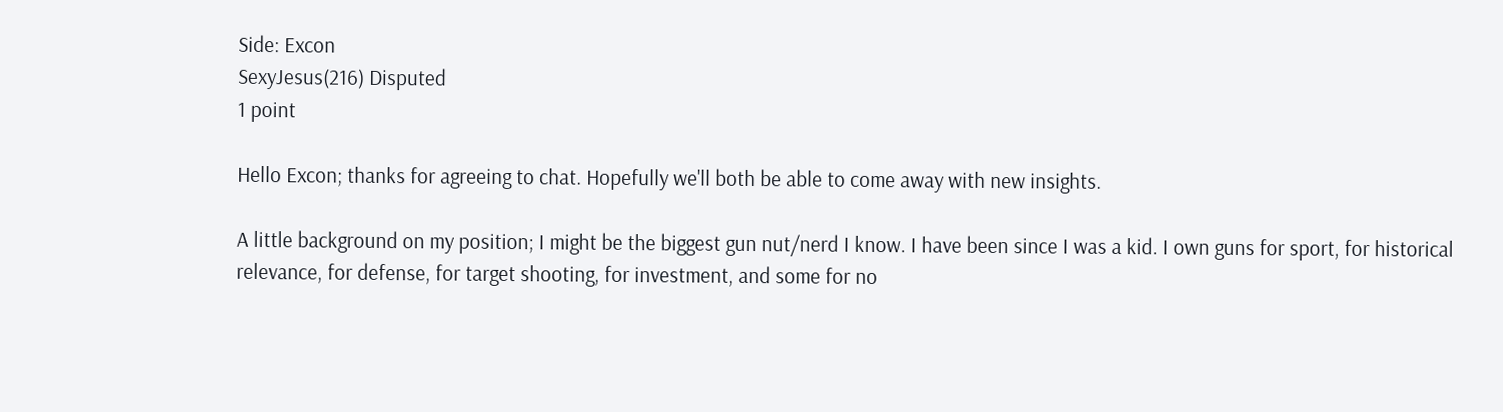Side: Excon
SexyJesus(216) Disputed
1 point

Hello Excon; thanks for agreeing to chat. Hopefully we'll both be able to come away with new insights.

A little background on my position; I might be the biggest gun nut/nerd I know. I have been since I was a kid. I own guns for sport, for historical relevance, for defense, for target shooting, for investment, and some for no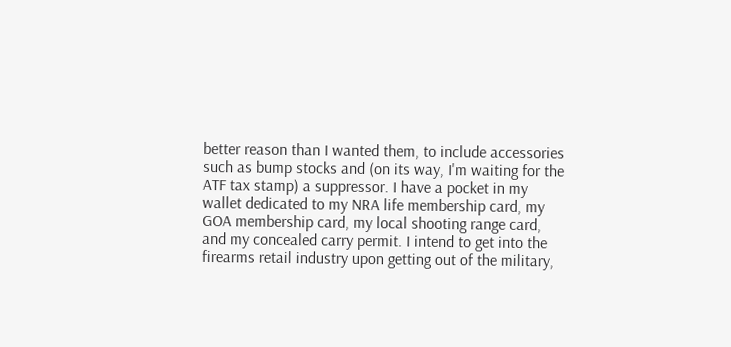better reason than I wanted them, to include accessories such as bump stocks and (on its way, I'm waiting for the ATF tax stamp) a suppressor. I have a pocket in my wallet dedicated to my NRA life membership card, my GOA membership card, my local shooting range card, and my concealed carry permit. I intend to get into the firearms retail industry upon getting out of the military,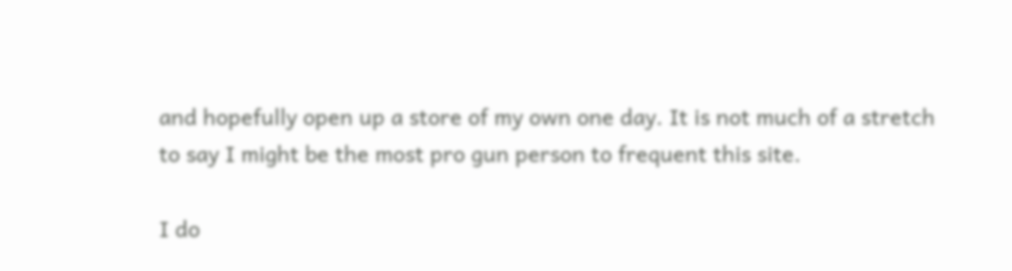and hopefully open up a store of my own one day. It is not much of a stretch to say I might be the most pro gun person to frequent this site.

I do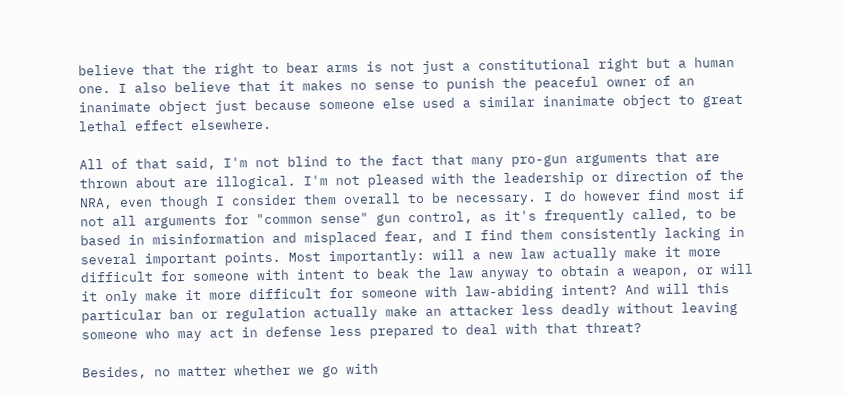believe that the right to bear arms is not just a constitutional right but a human one. I also believe that it makes no sense to punish the peaceful owner of an inanimate object just because someone else used a similar inanimate object to great lethal effect elsewhere.

All of that said, I'm not blind to the fact that many pro-gun arguments that are thrown about are illogical. I'm not pleased with the leadership or direction of the NRA, even though I consider them overall to be necessary. I do however find most if not all arguments for "common sense" gun control, as it's frequently called, to be based in misinformation and misplaced fear, and I find them consistently lacking in several important points. Most importantly: will a new law actually make it more difficult for someone with intent to beak the law anyway to obtain a weapon, or will it only make it more difficult for someone with law-abiding intent? And will this particular ban or regulation actually make an attacker less deadly without leaving someone who may act in defense less prepared to deal with that threat?

Besides, no matter whether we go with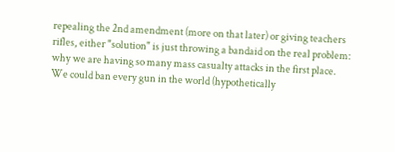repealing the 2nd amendment (more on that later) or giving teachers rifles, either "solution" is just throwing a bandaid on the real problem: why we are having so many mass casualty attacks in the first place. We could ban every gun in the world (hypothetically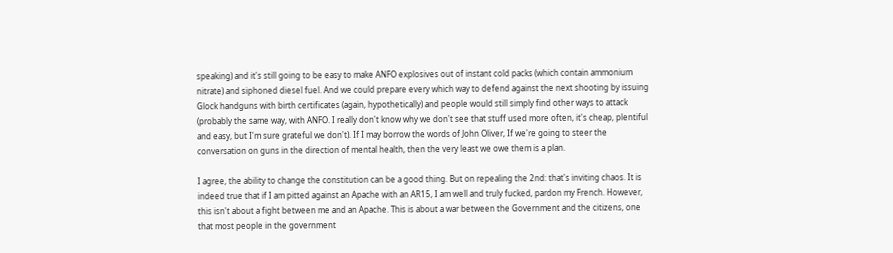speaking) and it's still going to be easy to make ANFO explosives out of instant cold packs (which contain ammonium nitrate) and siphoned diesel fuel. And we could prepare every which way to defend against the next shooting by issuing Glock handguns with birth certificates (again, hypothetically) and people would still simply find other ways to attack (probably the same way, with ANFO. I really don't know why we don't see that stuff used more often, it's cheap, plentiful and easy, but I'm sure grateful we don't). If I may borrow the words of John Oliver, If we're going to steer the conversation on guns in the direction of mental health, then the very least we owe them is a plan.

I agree, the ability to change the constitution can be a good thing. But on repealing the 2nd: that's inviting chaos. It is indeed true that if I am pitted against an Apache with an AR15, I am well and truly fucked, pardon my French. However, this isn't about a fight between me and an Apache. This is about a war between the Government and the citizens, one that most people in the government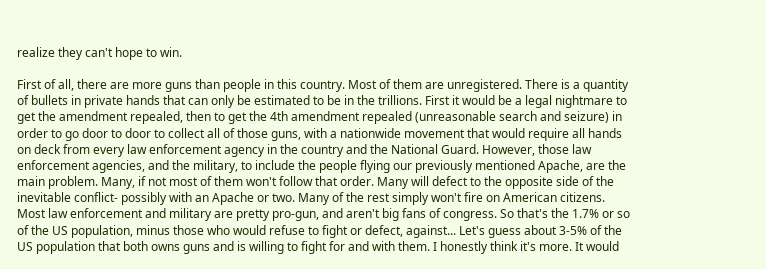realize they can't hope to win.

First of all, there are more guns than people in this country. Most of them are unregistered. There is a quantity of bullets in private hands that can only be estimated to be in the trillions. First it would be a legal nightmare to get the amendment repealed, then to get the 4th amendment repealed (unreasonable search and seizure) in order to go door to door to collect all of those guns, with a nationwide movement that would require all hands on deck from every law enforcement agency in the country and the National Guard. However, those law enforcement agencies, and the military, to include the people flying our previously mentioned Apache, are the main problem. Many, if not most of them won't follow that order. Many will defect to the opposite side of the inevitable conflict- possibly with an Apache or two. Many of the rest simply won't fire on American citizens. Most law enforcement and military are pretty pro-gun, and aren't big fans of congress. So that's the 1.7% or so of the US population, minus those who would refuse to fight or defect, against... Let's guess about 3-5% of the US population that both owns guns and is willing to fight for and with them. I honestly think it's more. It would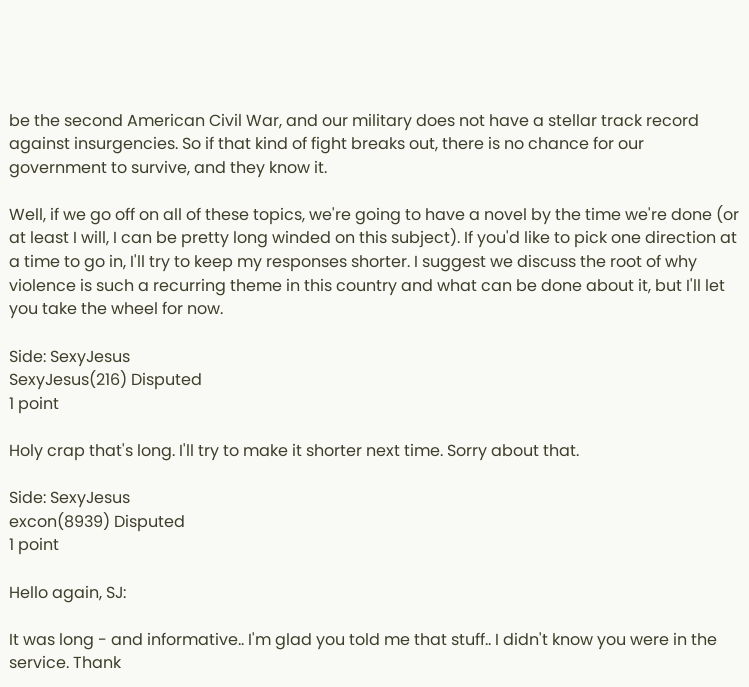be the second American Civil War, and our military does not have a stellar track record against insurgencies. So if that kind of fight breaks out, there is no chance for our government to survive, and they know it.

Well, if we go off on all of these topics, we're going to have a novel by the time we're done (or at least I will, I can be pretty long winded on this subject). If you'd like to pick one direction at a time to go in, I'll try to keep my responses shorter. I suggest we discuss the root of why violence is such a recurring theme in this country and what can be done about it, but I'll let you take the wheel for now.

Side: SexyJesus
SexyJesus(216) Disputed
1 point

Holy crap that's long. I'll try to make it shorter next time. Sorry about that.

Side: SexyJesus
excon(8939) Disputed
1 point

Hello again, SJ:

It was long - and informative.. I'm glad you told me that stuff.. I didn't know you were in the service. Thank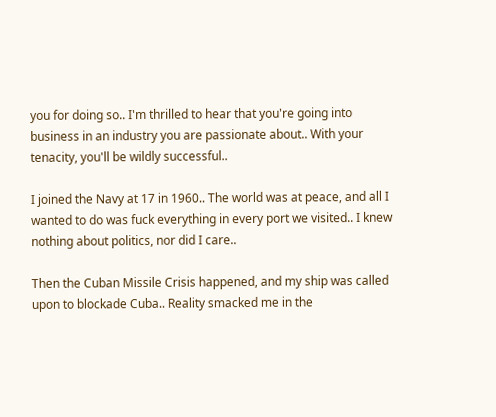you for doing so.. I'm thrilled to hear that you're going into business in an industry you are passionate about.. With your tenacity, you'll be wildly successful..

I joined the Navy at 17 in 1960.. The world was at peace, and all I wanted to do was fuck everything in every port we visited.. I knew nothing about politics, nor did I care..

Then the Cuban Missile Crisis happened, and my ship was called upon to blockade Cuba.. Reality smacked me in the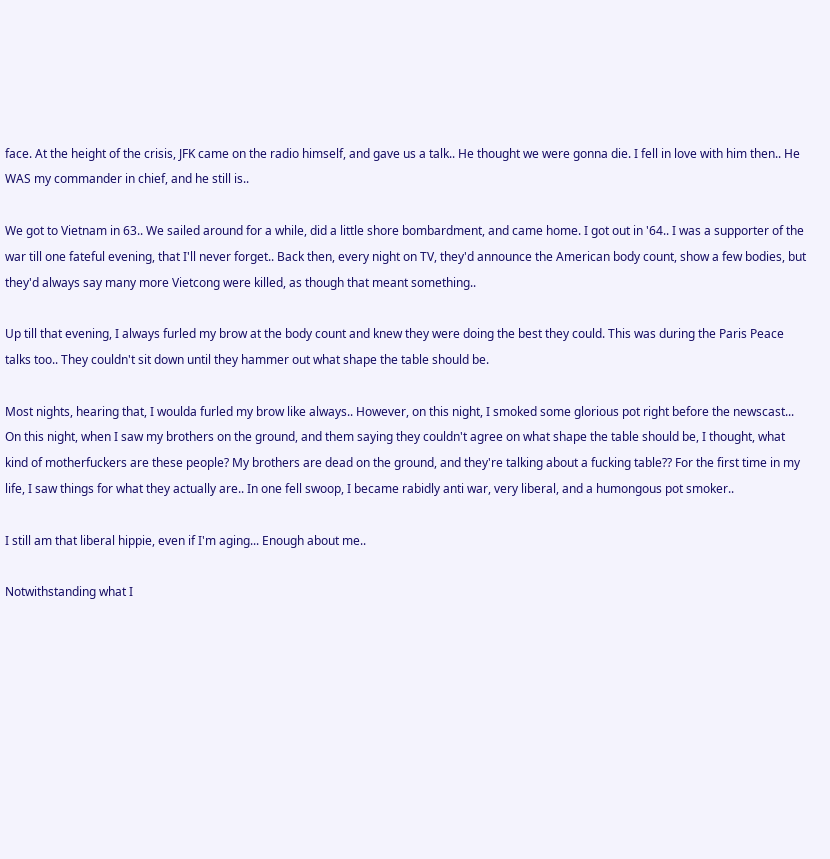face. At the height of the crisis, JFK came on the radio himself, and gave us a talk.. He thought we were gonna die. I fell in love with him then.. He WAS my commander in chief, and he still is..

We got to Vietnam in 63.. We sailed around for a while, did a little shore bombardment, and came home. I got out in '64.. I was a supporter of the war till one fateful evening, that I'll never forget.. Back then, every night on TV, they'd announce the American body count, show a few bodies, but they'd always say many more Vietcong were killed, as though that meant something..

Up till that evening, I always furled my brow at the body count and knew they were doing the best they could. This was during the Paris Peace talks too.. They couldn't sit down until they hammer out what shape the table should be.

Most nights, hearing that, I woulda furled my brow like always.. However, on this night, I smoked some glorious pot right before the newscast... On this night, when I saw my brothers on the ground, and them saying they couldn't agree on what shape the table should be, I thought, what kind of motherfuckers are these people? My brothers are dead on the ground, and they're talking about a fucking table?? For the first time in my life, I saw things for what they actually are.. In one fell swoop, I became rabidly anti war, very liberal, and a humongous pot smoker..

I still am that liberal hippie, even if I'm aging... Enough about me..

Notwithstanding what I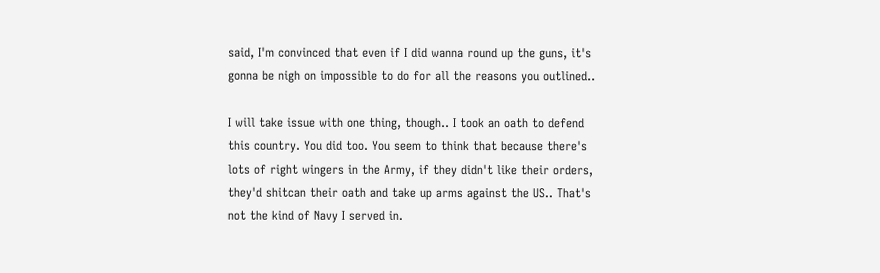said, I'm convinced that even if I did wanna round up the guns, it's gonna be nigh on impossible to do for all the reasons you outlined..

I will take issue with one thing, though.. I took an oath to defend this country. You did too. You seem to think that because there's lots of right wingers in the Army, if they didn't like their orders, they'd shitcan their oath and take up arms against the US.. That's not the kind of Navy I served in.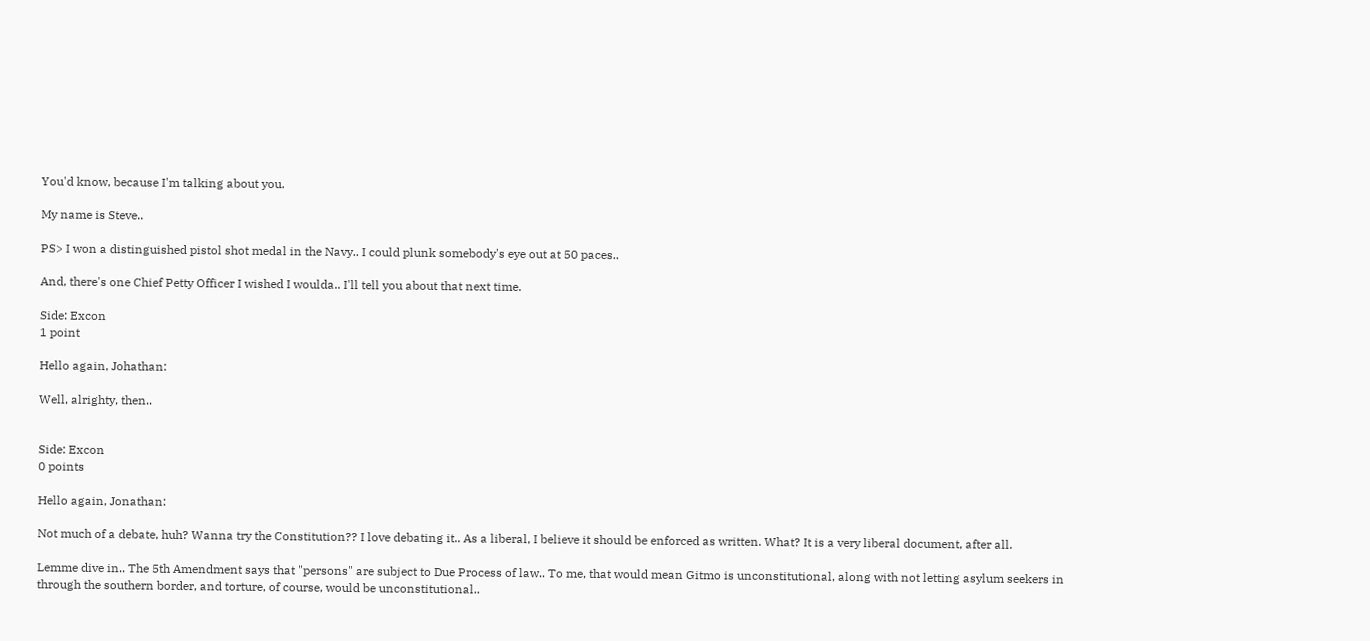You'd know, because I'm talking about you.

My name is Steve..

PS> I won a distinguished pistol shot medal in the Navy.. I could plunk somebody's eye out at 50 paces..

And, there's one Chief Petty Officer I wished I woulda.. I'll tell you about that next time.

Side: Excon
1 point

Hello again, Johathan:

Well, alrighty, then..


Side: Excon
0 points

Hello again, Jonathan:

Not much of a debate, huh? Wanna try the Constitution?? I love debating it.. As a liberal, I believe it should be enforced as written. What? It is a very liberal document, after all.

Lemme dive in.. The 5th Amendment says that "persons" are subject to Due Process of law.. To me, that would mean Gitmo is unconstitutional, along with not letting asylum seekers in through the southern border, and torture, of course, would be unconstitutional..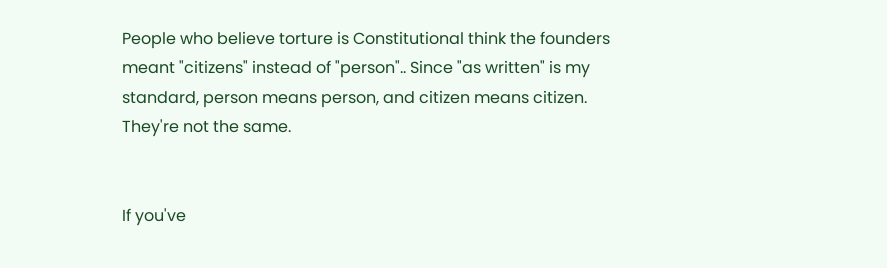People who believe torture is Constitutional think the founders meant "citizens" instead of "person".. Since "as written" is my standard, person means person, and citizen means citizen. They're not the same.


If you've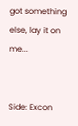got something else, lay it on me...


Side: Excon